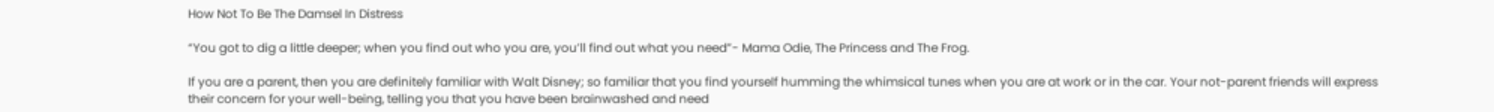How Not To Be The Damsel In Distress

“You got to dig a little deeper; when you find out who you are, you’ll find out what you need”- Mama Odie, The Princess and The Frog.

If you are a parent, then you are definitely familiar with Walt Disney; so familiar that you find yourself humming the whimsical tunes when you are at work or in the car. Your not-parent friends will express their concern for your well-being, telling you that you have been brainwashed and need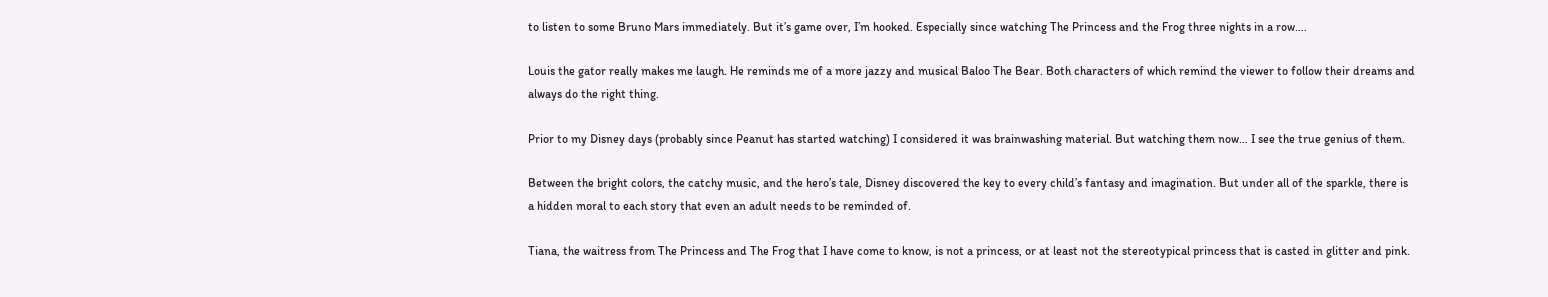to listen to some Bruno Mars immediately. But it’s game over, I’m hooked. Especially since watching The Princess and the Frog three nights in a row….

Louis the gator really makes me laugh. He reminds me of a more jazzy and musical Baloo The Bear. Both characters of which remind the viewer to follow their dreams and always do the right thing.

Prior to my Disney days (probably since Peanut has started watching) I considered it was brainwashing material. But watching them now… I see the true genius of them.

Between the bright colors, the catchy music, and the hero’s tale, Disney discovered the key to every child’s fantasy and imagination. But under all of the sparkle, there is a hidden moral to each story that even an adult needs to be reminded of.

Tiana, the waitress from The Princess and The Frog that I have come to know, is not a princess, or at least not the stereotypical princess that is casted in glitter and pink.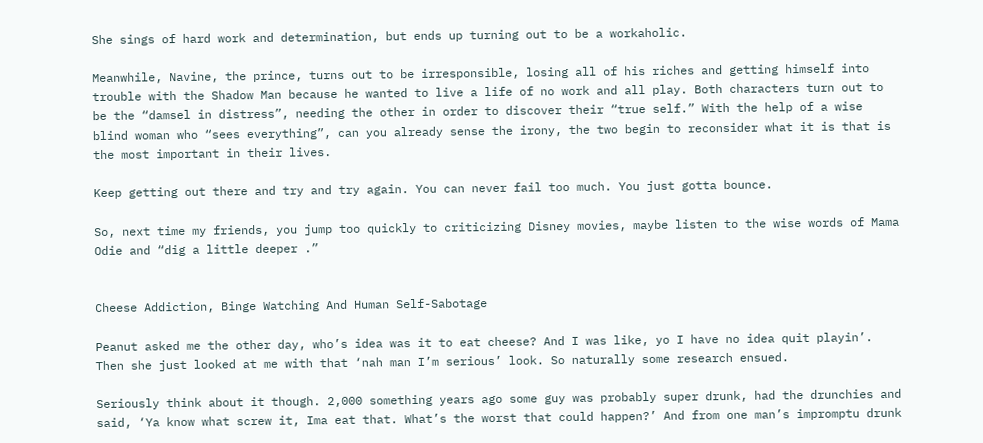She sings of hard work and determination, but ends up turning out to be a workaholic.

Meanwhile, Navine, the prince, turns out to be irresponsible, losing all of his riches and getting himself into trouble with the Shadow Man because he wanted to live a life of no work and all play. Both characters turn out to be the “damsel in distress”, needing the other in order to discover their “true self.” With the help of a wise blind woman who “sees everything”, can you already sense the irony, the two begin to reconsider what it is that is the most important in their lives.

Keep getting out there and try and try again. You can never fail too much. You just gotta bounce.

So, next time my friends, you jump too quickly to criticizing Disney movies, maybe listen to the wise words of Mama Odie and “dig a little deeper .”


Cheese Addiction, Binge Watching And Human Self-Sabotage

Peanut asked me the other day, who’s idea was it to eat cheese? And I was like, yo I have no idea quit playin’. Then she just looked at me with that ‘nah man I’m serious’ look. So naturally some research ensued.

Seriously think about it though. 2,000 something years ago some guy was probably super drunk, had the drunchies and said, ‘Ya know what screw it, Ima eat that. What’s the worst that could happen?’ And from one man’s impromptu drunk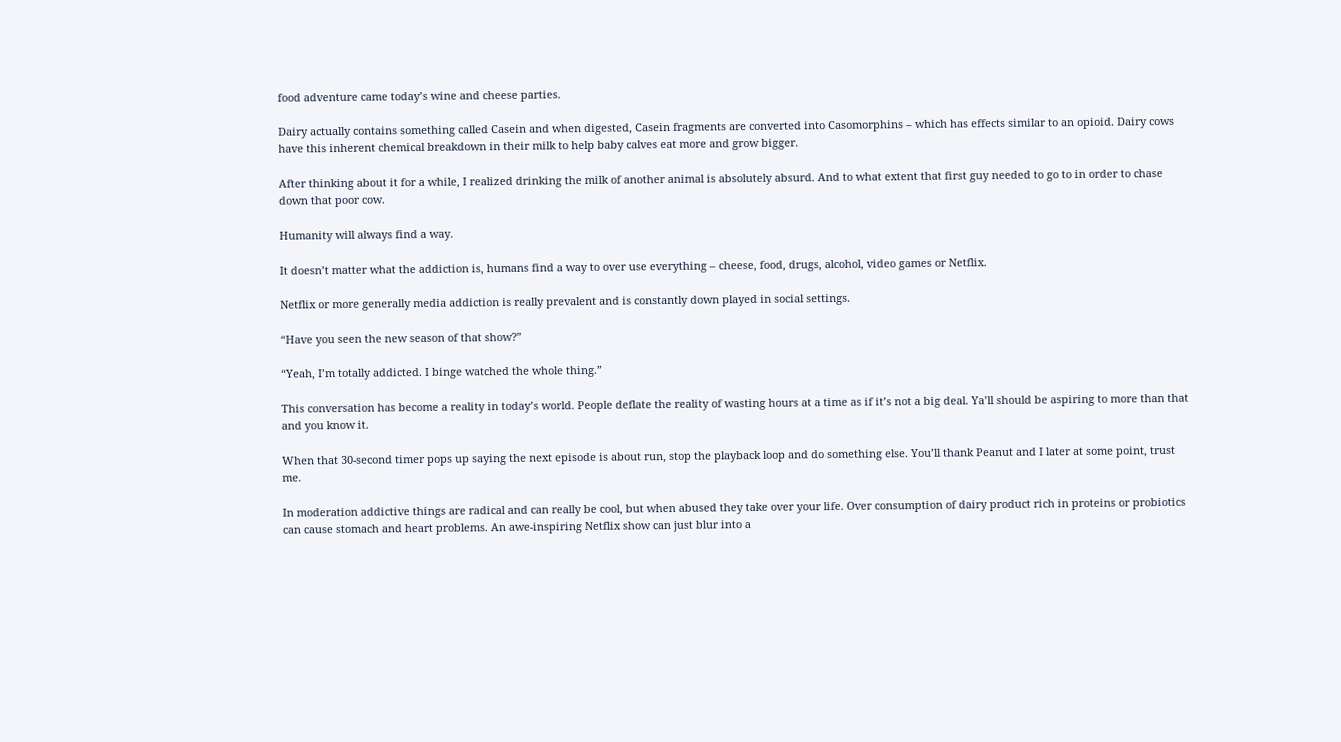food adventure came today’s wine and cheese parties.

Dairy actually contains something called Casein and when digested, Casein fragments are converted into Casomorphins – which has effects similar to an opioid. Dairy cows have this inherent chemical breakdown in their milk to help baby calves eat more and grow bigger.

After thinking about it for a while, I realized drinking the milk of another animal is absolutely absurd. And to what extent that first guy needed to go to in order to chase down that poor cow.

Humanity will always find a way.

It doesn’t matter what the addiction is, humans find a way to over use everything – cheese, food, drugs, alcohol, video games or Netflix.

Netflix or more generally media addiction is really prevalent and is constantly down played in social settings.

“Have you seen the new season of that show?”

“Yeah, I’m totally addicted. I binge watched the whole thing.”

This conversation has become a reality in today’s world. People deflate the reality of wasting hours at a time as if it’s not a big deal. Ya’ll should be aspiring to more than that and you know it.

When that 30-second timer pops up saying the next episode is about run, stop the playback loop and do something else. You’ll thank Peanut and I later at some point, trust me.

In moderation addictive things are radical and can really be cool, but when abused they take over your life. Over consumption of dairy product rich in proteins or probiotics can cause stomach and heart problems. An awe-inspiring Netflix show can just blur into a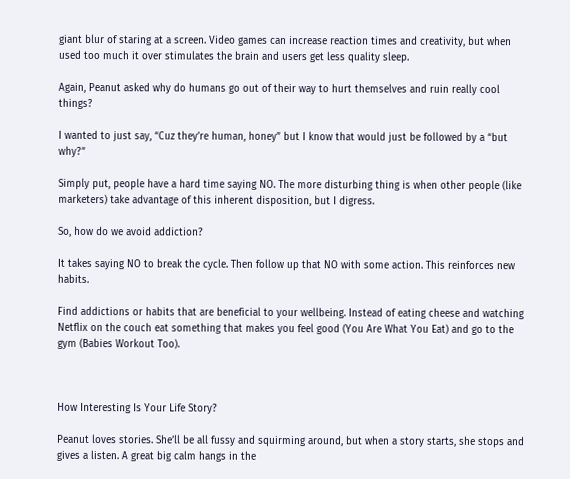giant blur of staring at a screen. Video games can increase reaction times and creativity, but when used too much it over stimulates the brain and users get less quality sleep.

Again, Peanut asked why do humans go out of their way to hurt themselves and ruin really cool things?

I wanted to just say, “Cuz they’re human, honey” but I know that would just be followed by a “but why?”

Simply put, people have a hard time saying NO. The more disturbing thing is when other people (like marketers) take advantage of this inherent disposition, but I digress.

So, how do we avoid addiction?

It takes saying NO to break the cycle. Then follow up that NO with some action. This reinforces new habits.

Find addictions or habits that are beneficial to your wellbeing. Instead of eating cheese and watching Netflix on the couch eat something that makes you feel good (You Are What You Eat) and go to the gym (Babies Workout Too).



How Interesting Is Your Life Story?

Peanut loves stories. She’ll be all fussy and squirming around, but when a story starts, she stops and gives a listen. A great big calm hangs in the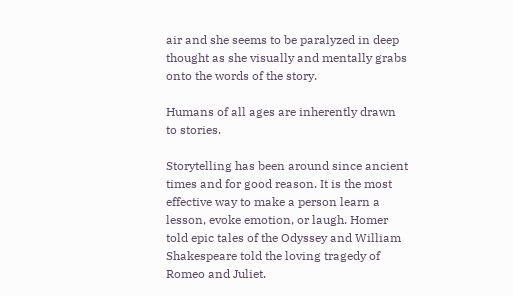air and she seems to be paralyzed in deep thought as she visually and mentally grabs onto the words of the story.

Humans of all ages are inherently drawn to stories.

Storytelling has been around since ancient times and for good reason. It is the most effective way to make a person learn a lesson, evoke emotion, or laugh. Homer told epic tales of the Odyssey and William Shakespeare told the loving tragedy of Romeo and Juliet.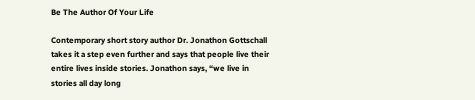Be The Author Of Your Life

Contemporary short story author Dr. Jonathon Gottschall takes it a step even further and says that people live their entire lives inside stories. Jonathon says, “we live in stories all day long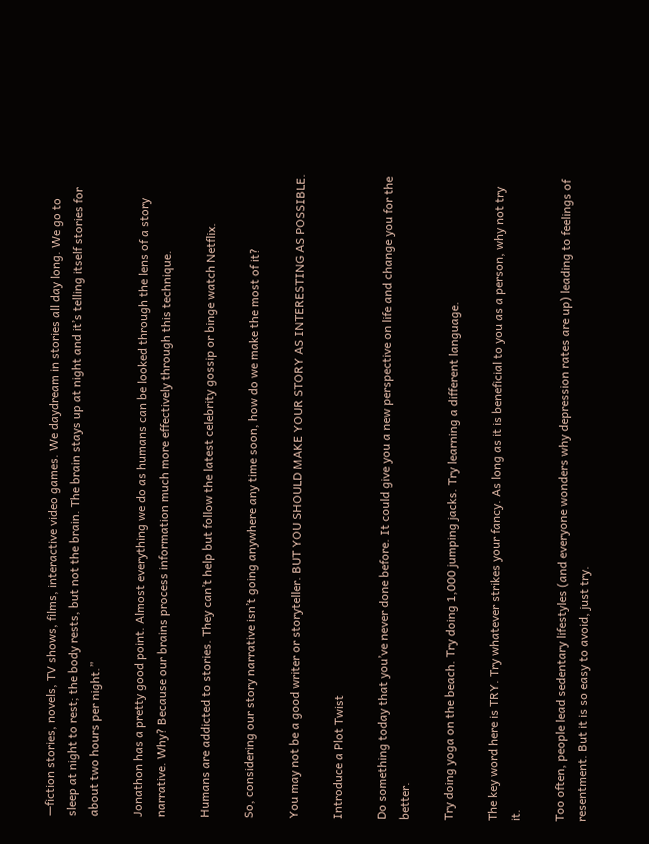—fiction stories, novels, TV shows, films, interactive video games. We daydream in stories all day long. We go to sleep at night to rest; the body rests, but not the brain. The brain stays up at night and it’s telling itself stories for about two hours per night.”

Jonathon has a pretty good point. Almost everything we do as humans can be looked through the lens of a story narrative. Why? Because our brains process information much more effectively through this technique.

Humans are addicted to stories. They can’t help but follow the latest celebrity gossip or binge watch Netflix.

So, considering our story narrative isn’t going anywhere any time soon, how do we make the most of it?

You may not be a good writer or storyteller. BUT YOU SHOULD MAKE YOUR STORY AS INTERESTING AS POSSIBLE.

Introduce a Plot Twist

Do something today that you’ve never done before. It could give you a new perspective on life and change you for the better.

Try doing yoga on the beach. Try doing 1,000 jumping jacks. Try learning a different language.

The key word here is TRY. Try whatever strikes your fancy. As long as it is beneficial to you as a person, why not try it.

Too often, people lead sedentary lifestyles (and everyone wonders why depression rates are up) leading to feelings of resentment. But it is so easy to avoid, just try.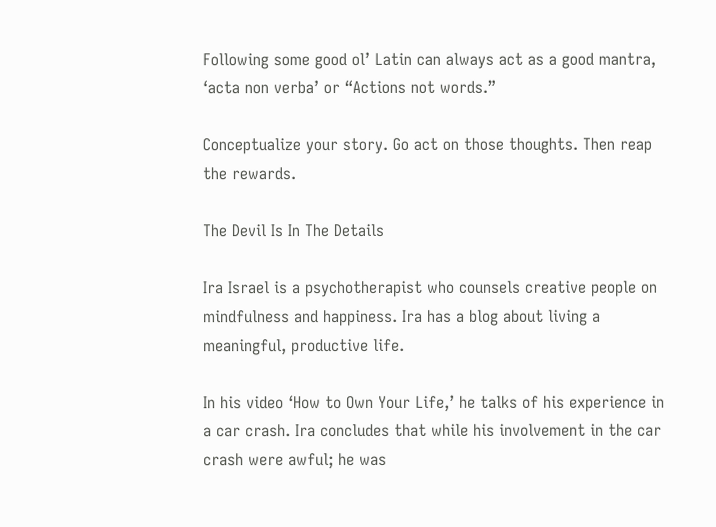Following some good ol’ Latin can always act as a good mantra, ‘acta non verba’ or “Actions not words.”

Conceptualize your story. Go act on those thoughts. Then reap the rewards.

The Devil Is In The Details

Ira Israel is a psychotherapist who counsels creative people on mindfulness and happiness. Ira has a blog about living a meaningful, productive life.

In his video ‘How to Own Your Life,’ he talks of his experience in a car crash. Ira concludes that while his involvement in the car crash were awful; he was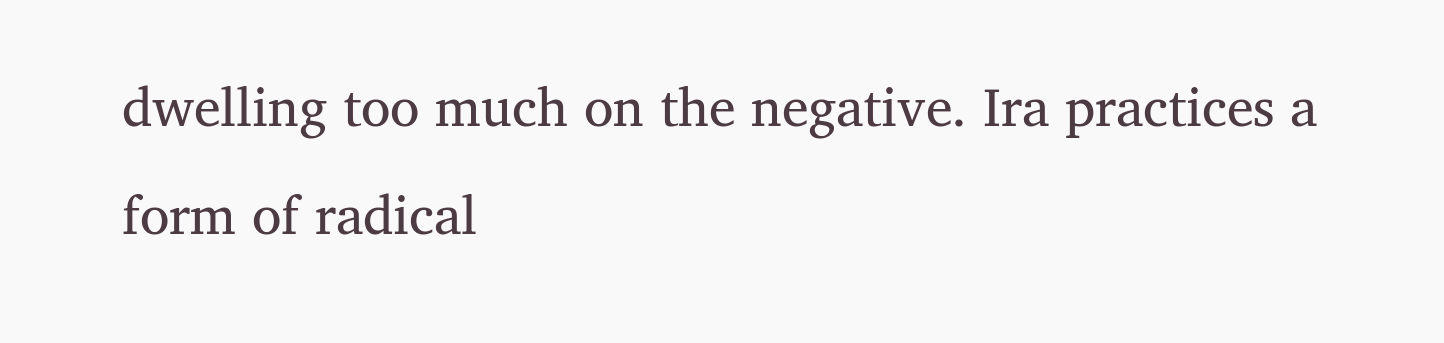dwelling too much on the negative. Ira practices a form of radical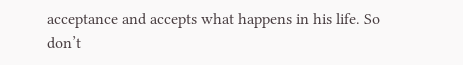acceptance and accepts what happens in his life. So don’t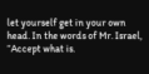let yourself get in your own head. In the words of Mr. Israel, “Accept what is.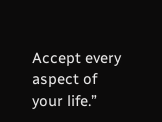Accept every aspect of your life.”